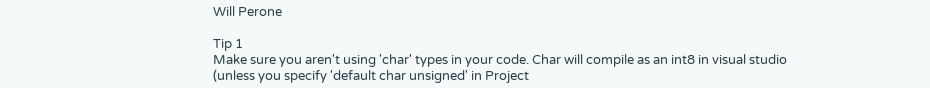Will Perone

Tip 1
Make sure you aren't using 'char' types in your code. Char will compile as an int8 in visual studio (unless you specify 'default char unsigned' in Project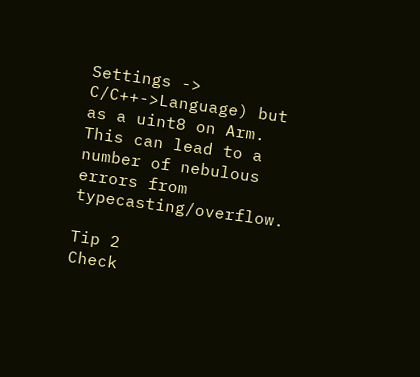Settings -> C/C++->Language) but as a uint8 on Arm. This can lead to a number of nebulous errors from typecasting/overflow.

Tip 2
Check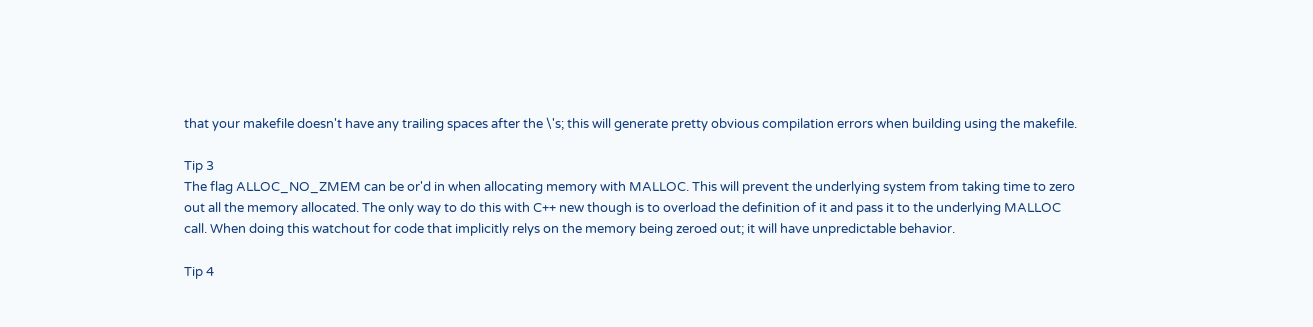that your makefile doesn't have any trailing spaces after the \'s; this will generate pretty obvious compilation errors when building using the makefile.

Tip 3
The flag ALLOC_NO_ZMEM can be or'd in when allocating memory with MALLOC. This will prevent the underlying system from taking time to zero out all the memory allocated. The only way to do this with C++ new though is to overload the definition of it and pass it to the underlying MALLOC call. When doing this watchout for code that implicitly relys on the memory being zeroed out; it will have unpredictable behavior.

Tip 4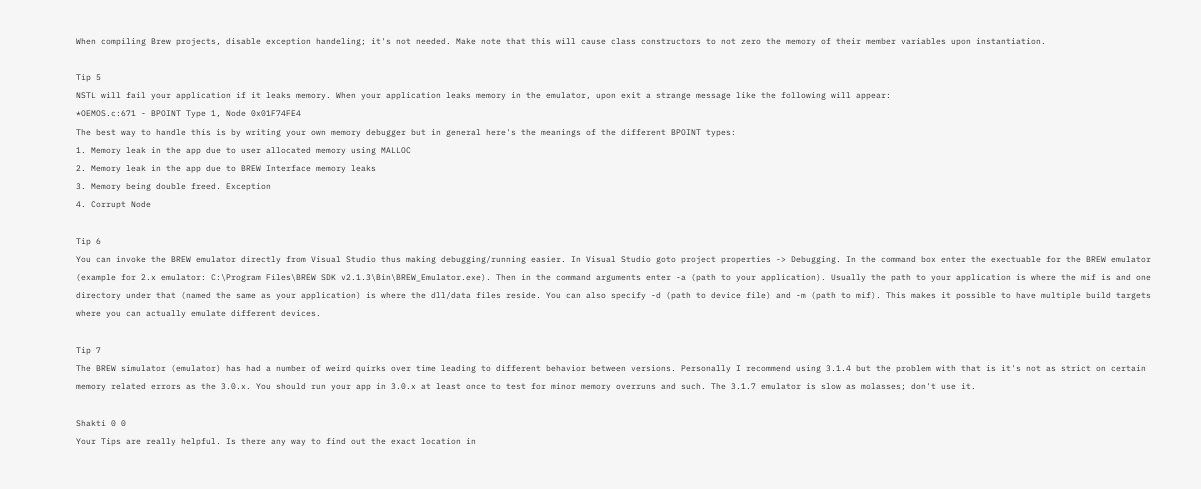When compiling Brew projects, disable exception handeling; it's not needed. Make note that this will cause class constructors to not zero the memory of their member variables upon instantiation.

Tip 5
NSTL will fail your application if it leaks memory. When your application leaks memory in the emulator, upon exit a strange message like the following will appear:
*OEMOS.c:671 - BPOINT Type 1, Node 0x01F74FE4
The best way to handle this is by writing your own memory debugger but in general here's the meanings of the different BPOINT types:
1. Memory leak in the app due to user allocated memory using MALLOC
2. Memory leak in the app due to BREW Interface memory leaks
3. Memory being double freed. Exception
4. Corrupt Node

Tip 6
You can invoke the BREW emulator directly from Visual Studio thus making debugging/running easier. In Visual Studio goto project properties -> Debugging. In the command box enter the exectuable for the BREW emulator (example for 2.x emulator: C:\Program Files\BREW SDK v2.1.3\Bin\BREW_Emulator.exe). Then in the command arguments enter -a (path to your application). Usually the path to your application is where the mif is and one directory under that (named the same as your application) is where the dll/data files reside. You can also specify -d (path to device file) and -m (path to mif). This makes it possible to have multiple build targets where you can actually emulate different devices.

Tip 7
The BREW simulator (emulator) has had a number of weird quirks over time leading to different behavior between versions. Personally I recommend using 3.1.4 but the problem with that is it's not as strict on certain memory related errors as the 3.0.x. You should run your app in 3.0.x at least once to test for minor memory overruns and such. The 3.1.7 emulator is slow as molasses; don't use it.

Shakti 0 0
Your Tips are really helpful. Is there any way to find out the exact location in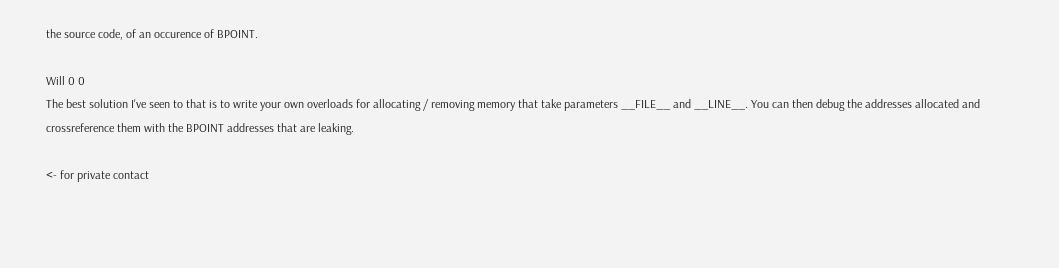the source code, of an occurence of BPOINT.

Will 0 0
The best solution I've seen to that is to write your own overloads for allocating / removing memory that take parameters __FILE__ and __LINE__. You can then debug the addresses allocated and crossreference them with the BPOINT addresses that are leaking.

<- for private contact